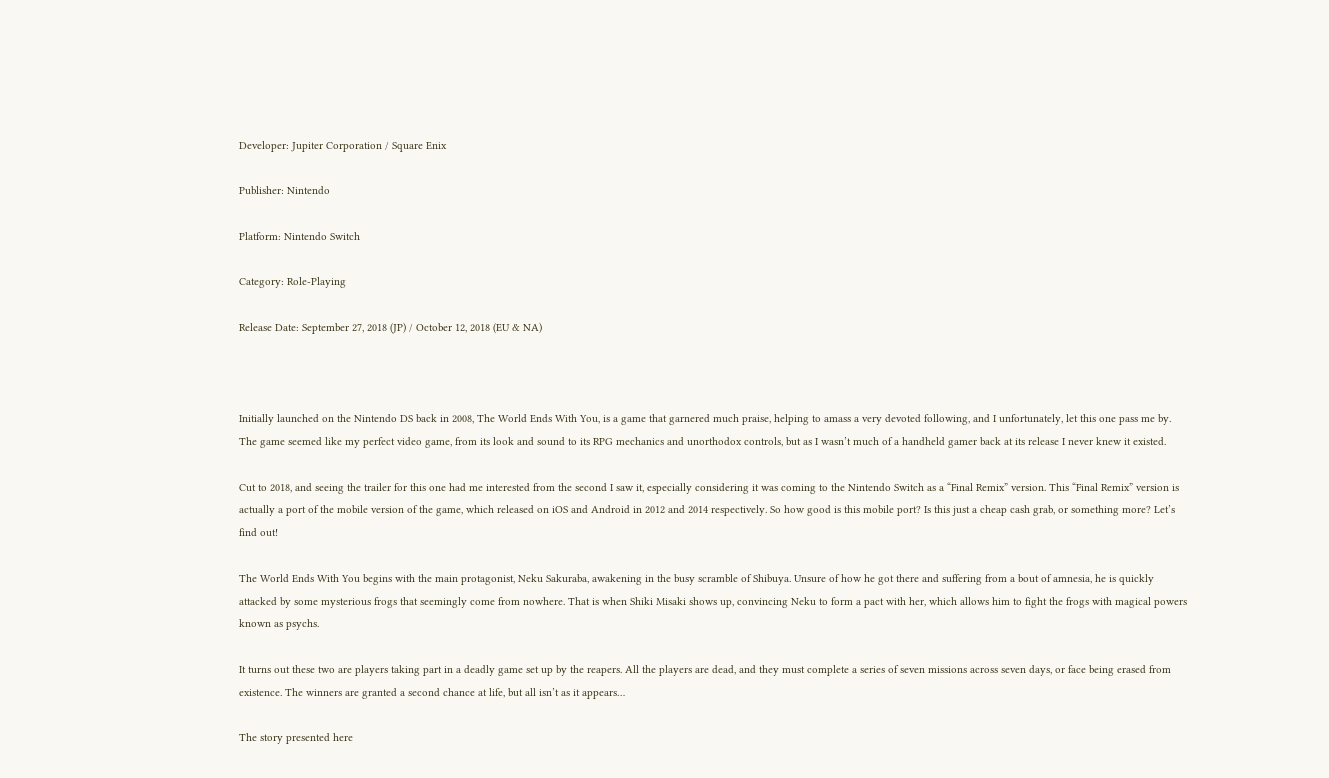Developer: Jupiter Corporation / Square Enix

Publisher: Nintendo

Platform: Nintendo Switch

Category: Role-Playing

Release Date: September 27, 2018 (JP) / October 12, 2018 (EU & NA)



Initially launched on the Nintendo DS back in 2008, The World Ends With You, is a game that garnered much praise, helping to amass a very devoted following, and I unfortunately, let this one pass me by. The game seemed like my perfect video game, from its look and sound to its RPG mechanics and unorthodox controls, but as I wasn’t much of a handheld gamer back at its release I never knew it existed.

Cut to 2018, and seeing the trailer for this one had me interested from the second I saw it, especially considering it was coming to the Nintendo Switch as a “Final Remix” version. This “Final Remix” version is actually a port of the mobile version of the game, which released on iOS and Android in 2012 and 2014 respectively. So how good is this mobile port? Is this just a cheap cash grab, or something more? Let’s find out!

The World Ends With You begins with the main protagonist, Neku Sakuraba, awakening in the busy scramble of Shibuya. Unsure of how he got there and suffering from a bout of amnesia, he is quickly attacked by some mysterious frogs that seemingly come from nowhere. That is when Shiki Misaki shows up, convincing Neku to form a pact with her, which allows him to fight the frogs with magical powers known as psychs.

It turns out these two are players taking part in a deadly game set up by the reapers. All the players are dead, and they must complete a series of seven missions across seven days, or face being erased from existence. The winners are granted a second chance at life, but all isn’t as it appears…

The story presented here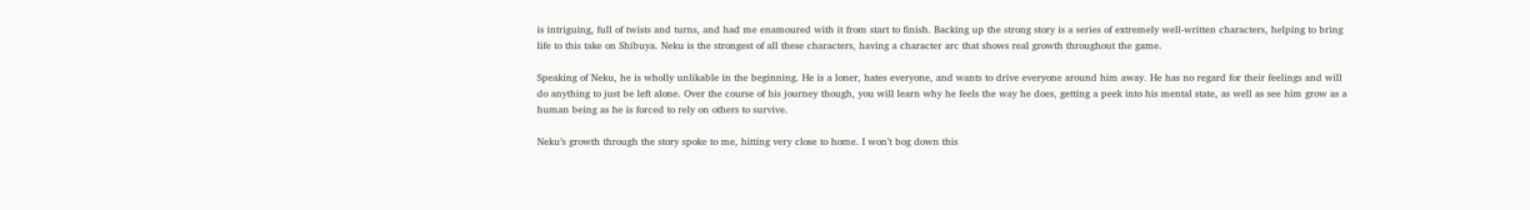is intriguing, full of twists and turns, and had me enamoured with it from start to finish. Backing up the strong story is a series of extremely well-written characters, helping to bring life to this take on Shibuya. Neku is the strongest of all these characters, having a character arc that shows real growth throughout the game.

Speaking of Neku, he is wholly unlikable in the beginning. He is a loner, hates everyone, and wants to drive everyone around him away. He has no regard for their feelings and will do anything to just be left alone. Over the course of his journey though, you will learn why he feels the way he does, getting a peek into his mental state, as well as see him grow as a human being as he is forced to rely on others to survive.

Neku’s growth through the story spoke to me, hitting very close to home. I won’t bog down this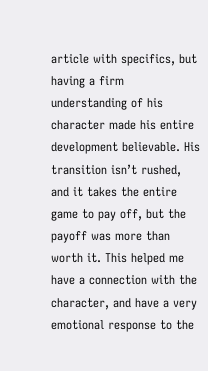article with specifics, but having a firm understanding of his character made his entire development believable. His transition isn’t rushed, and it takes the entire game to pay off, but the payoff was more than worth it. This helped me have a connection with the character, and have a very emotional response to the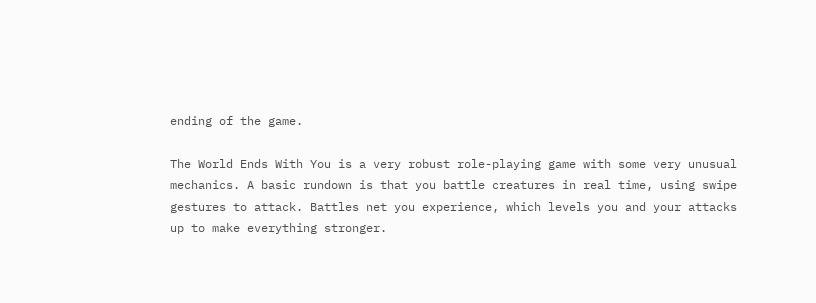ending of the game.

The World Ends With You is a very robust role-playing game with some very unusual mechanics. A basic rundown is that you battle creatures in real time, using swipe gestures to attack. Battles net you experience, which levels you and your attacks up to make everything stronger.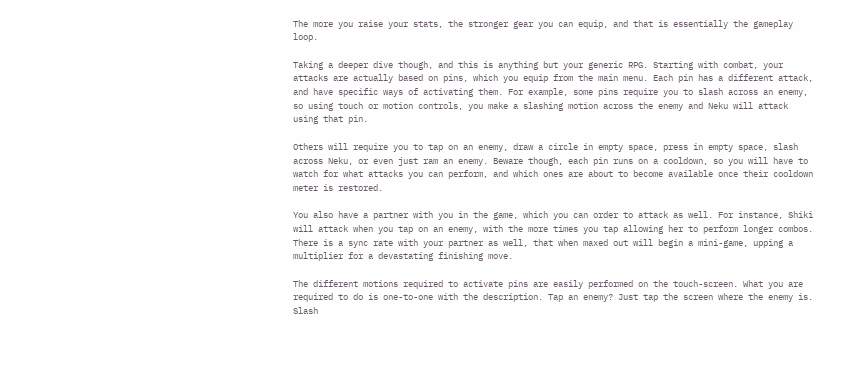The more you raise your stats, the stronger gear you can equip, and that is essentially the gameplay loop.

Taking a deeper dive though, and this is anything but your generic RPG. Starting with combat, your attacks are actually based on pins, which you equip from the main menu. Each pin has a different attack, and have specific ways of activating them. For example, some pins require you to slash across an enemy, so using touch or motion controls, you make a slashing motion across the enemy and Neku will attack using that pin.

Others will require you to tap on an enemy, draw a circle in empty space, press in empty space, slash across Neku, or even just ram an enemy. Beware though, each pin runs on a cooldown, so you will have to watch for what attacks you can perform, and which ones are about to become available once their cooldown meter is restored.

You also have a partner with you in the game, which you can order to attack as well. For instance, Shiki will attack when you tap on an enemy, with the more times you tap allowing her to perform longer combos. There is a sync rate with your partner as well, that when maxed out will begin a mini-game, upping a multiplier for a devastating finishing move.

The different motions required to activate pins are easily performed on the touch-screen. What you are required to do is one-to-one with the description. Tap an enemy? Just tap the screen where the enemy is. Slash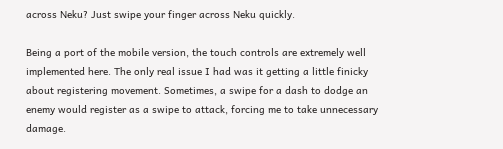across Neku? Just swipe your finger across Neku quickly.

Being a port of the mobile version, the touch controls are extremely well implemented here. The only real issue I had was it getting a little finicky about registering movement. Sometimes, a swipe for a dash to dodge an enemy would register as a swipe to attack, forcing me to take unnecessary damage.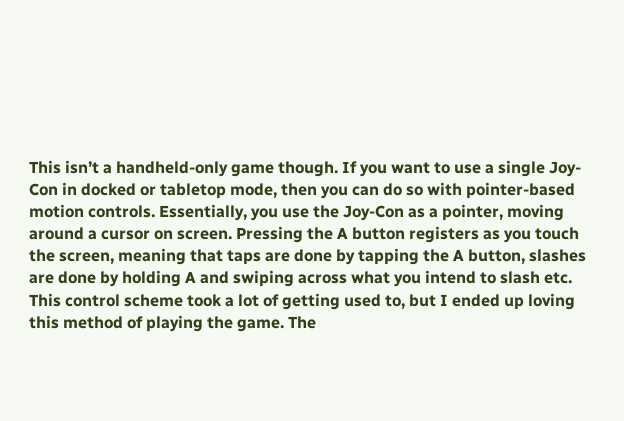This isn’t a handheld-only game though. If you want to use a single Joy-Con in docked or tabletop mode, then you can do so with pointer-based motion controls. Essentially, you use the Joy-Con as a pointer, moving around a cursor on screen. Pressing the A button registers as you touch the screen, meaning that taps are done by tapping the A button, slashes are done by holding A and swiping across what you intend to slash etc. This control scheme took a lot of getting used to, but I ended up loving this method of playing the game. The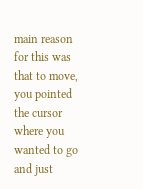main reason for this was that to move, you pointed the cursor where you wanted to go and just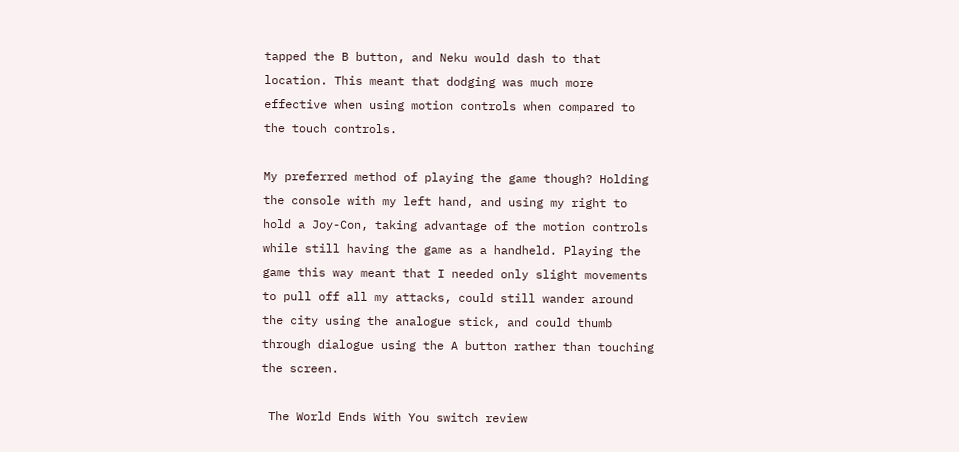tapped the B button, and Neku would dash to that location. This meant that dodging was much more effective when using motion controls when compared to the touch controls.

My preferred method of playing the game though? Holding the console with my left hand, and using my right to hold a Joy-Con, taking advantage of the motion controls while still having the game as a handheld. Playing the game this way meant that I needed only slight movements to pull off all my attacks, could still wander around the city using the analogue stick, and could thumb through dialogue using the A button rather than touching the screen.

 The World Ends With You switch review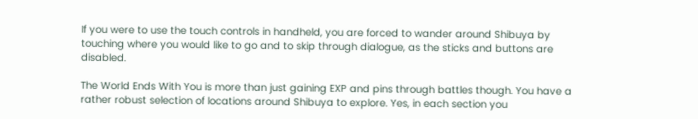If you were to use the touch controls in handheld, you are forced to wander around Shibuya by touching where you would like to go and to skip through dialogue, as the sticks and buttons are disabled.

The World Ends With You is more than just gaining EXP and pins through battles though. You have a rather robust selection of locations around Shibuya to explore. Yes, in each section you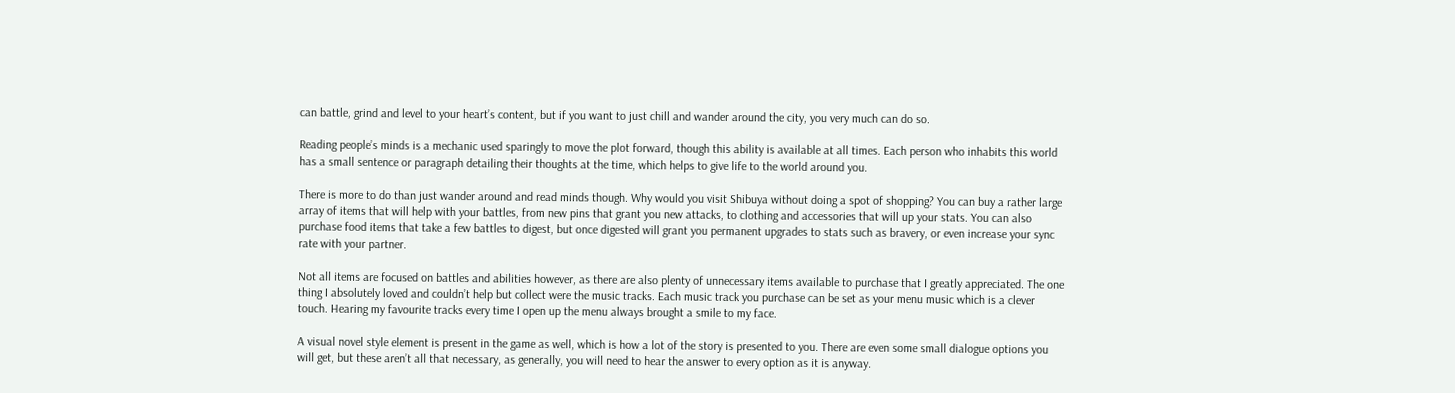can battle, grind and level to your heart’s content, but if you want to just chill and wander around the city, you very much can do so.

Reading people’s minds is a mechanic used sparingly to move the plot forward, though this ability is available at all times. Each person who inhabits this world has a small sentence or paragraph detailing their thoughts at the time, which helps to give life to the world around you.

There is more to do than just wander around and read minds though. Why would you visit Shibuya without doing a spot of shopping? You can buy a rather large array of items that will help with your battles, from new pins that grant you new attacks, to clothing and accessories that will up your stats. You can also purchase food items that take a few battles to digest, but once digested will grant you permanent upgrades to stats such as bravery, or even increase your sync rate with your partner.

Not all items are focused on battles and abilities however, as there are also plenty of unnecessary items available to purchase that I greatly appreciated. The one thing I absolutely loved and couldn’t help but collect were the music tracks. Each music track you purchase can be set as your menu music which is a clever touch. Hearing my favourite tracks every time I open up the menu always brought a smile to my face.

A visual novel style element is present in the game as well, which is how a lot of the story is presented to you. There are even some small dialogue options you will get, but these aren’t all that necessary, as generally, you will need to hear the answer to every option as it is anyway.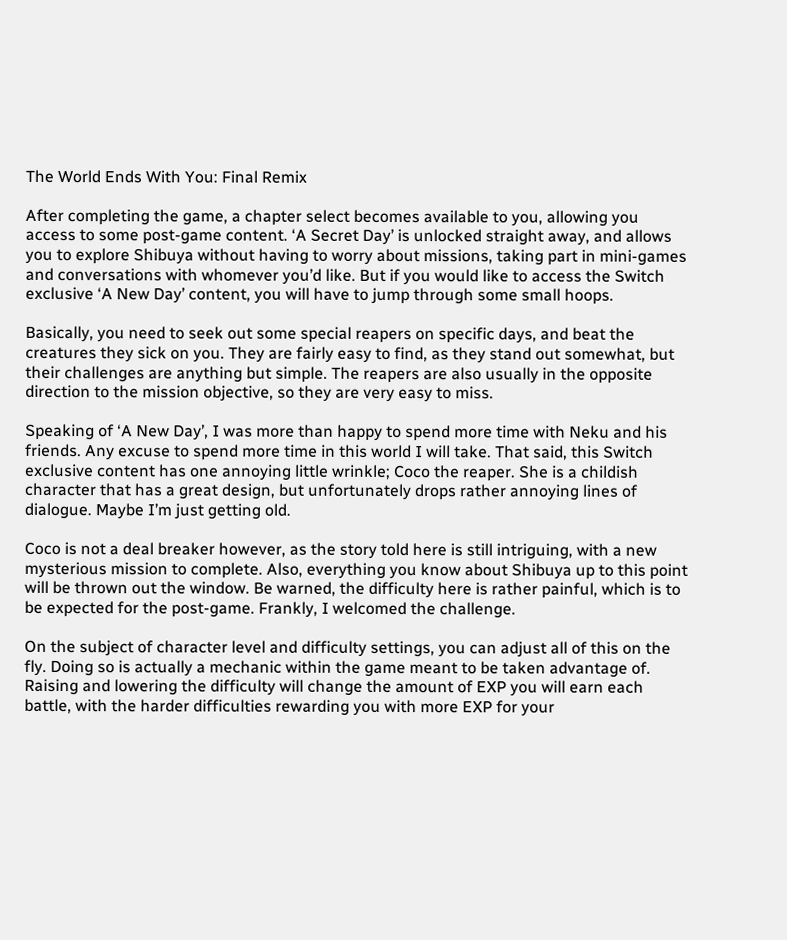The World Ends With You: Final Remix

After completing the game, a chapter select becomes available to you, allowing you access to some post-game content. ‘A Secret Day’ is unlocked straight away, and allows you to explore Shibuya without having to worry about missions, taking part in mini-games and conversations with whomever you’d like. But if you would like to access the Switch exclusive ‘A New Day’ content, you will have to jump through some small hoops.

Basically, you need to seek out some special reapers on specific days, and beat the creatures they sick on you. They are fairly easy to find, as they stand out somewhat, but their challenges are anything but simple. The reapers are also usually in the opposite direction to the mission objective, so they are very easy to miss.

Speaking of ‘A New Day’, I was more than happy to spend more time with Neku and his friends. Any excuse to spend more time in this world I will take. That said, this Switch exclusive content has one annoying little wrinkle; Coco the reaper. She is a childish character that has a great design, but unfortunately drops rather annoying lines of dialogue. Maybe I’m just getting old.

Coco is not a deal breaker however, as the story told here is still intriguing, with a new mysterious mission to complete. Also, everything you know about Shibuya up to this point will be thrown out the window. Be warned, the difficulty here is rather painful, which is to be expected for the post-game. Frankly, I welcomed the challenge.

On the subject of character level and difficulty settings, you can adjust all of this on the fly. Doing so is actually a mechanic within the game meant to be taken advantage of. Raising and lowering the difficulty will change the amount of EXP you will earn each battle, with the harder difficulties rewarding you with more EXP for your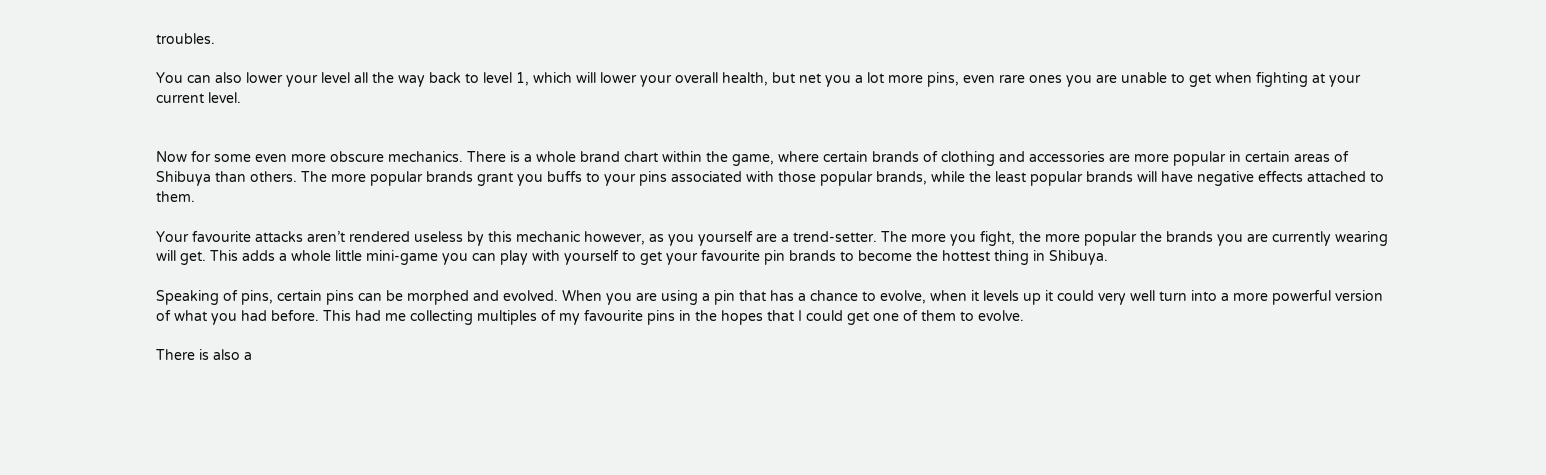troubles.

You can also lower your level all the way back to level 1, which will lower your overall health, but net you a lot more pins, even rare ones you are unable to get when fighting at your current level.


Now for some even more obscure mechanics. There is a whole brand chart within the game, where certain brands of clothing and accessories are more popular in certain areas of Shibuya than others. The more popular brands grant you buffs to your pins associated with those popular brands, while the least popular brands will have negative effects attached to them.

Your favourite attacks aren’t rendered useless by this mechanic however, as you yourself are a trend-setter. The more you fight, the more popular the brands you are currently wearing will get. This adds a whole little mini-game you can play with yourself to get your favourite pin brands to become the hottest thing in Shibuya.

Speaking of pins, certain pins can be morphed and evolved. When you are using a pin that has a chance to evolve, when it levels up it could very well turn into a more powerful version of what you had before. This had me collecting multiples of my favourite pins in the hopes that I could get one of them to evolve.

There is also a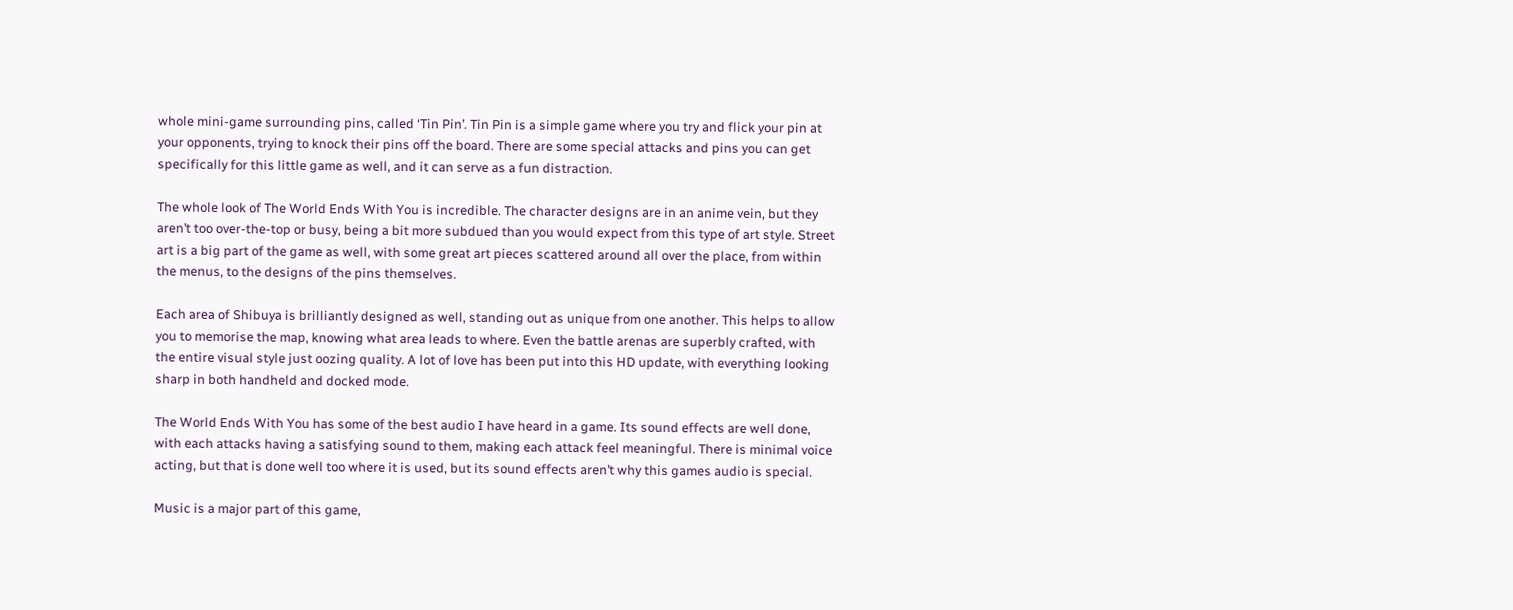whole mini-game surrounding pins, called ‘Tin Pin’. Tin Pin is a simple game where you try and flick your pin at your opponents, trying to knock their pins off the board. There are some special attacks and pins you can get specifically for this little game as well, and it can serve as a fun distraction.

The whole look of The World Ends With You is incredible. The character designs are in an anime vein, but they aren’t too over-the-top or busy, being a bit more subdued than you would expect from this type of art style. Street art is a big part of the game as well, with some great art pieces scattered around all over the place, from within the menus, to the designs of the pins themselves.

Each area of Shibuya is brilliantly designed as well, standing out as unique from one another. This helps to allow you to memorise the map, knowing what area leads to where. Even the battle arenas are superbly crafted, with the entire visual style just oozing quality. A lot of love has been put into this HD update, with everything looking sharp in both handheld and docked mode.

The World Ends With You has some of the best audio I have heard in a game. Its sound effects are well done, with each attacks having a satisfying sound to them, making each attack feel meaningful. There is minimal voice acting, but that is done well too where it is used, but its sound effects aren’t why this games audio is special.

Music is a major part of this game,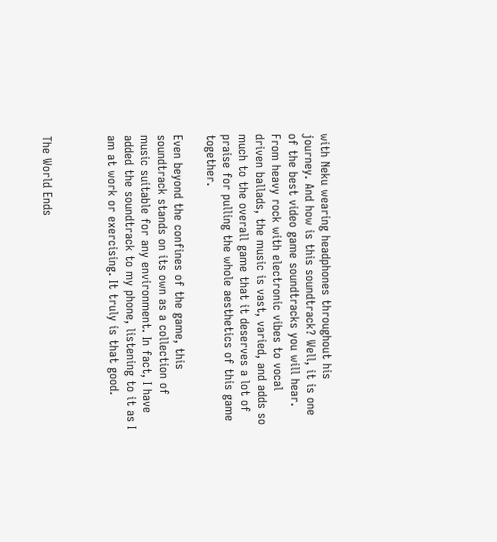with Neku wearing headphones throughout his journey. And how is this soundtrack? Well, it is one of the best video game soundtracks you will hear. From heavy rock with electronic vibes to vocal driven ballads, the music is vast, varied, and adds so much to the overall game that it deserves a lot of praise for pulling the whole aesthetics of this game together.

Even beyond the confines of the game, this soundtrack stands on its own as a collection of music suitable for any environment. In fact, I have added the soundtrack to my phone, listening to it as I am at work or exercising. It truly is that good.



The World Ends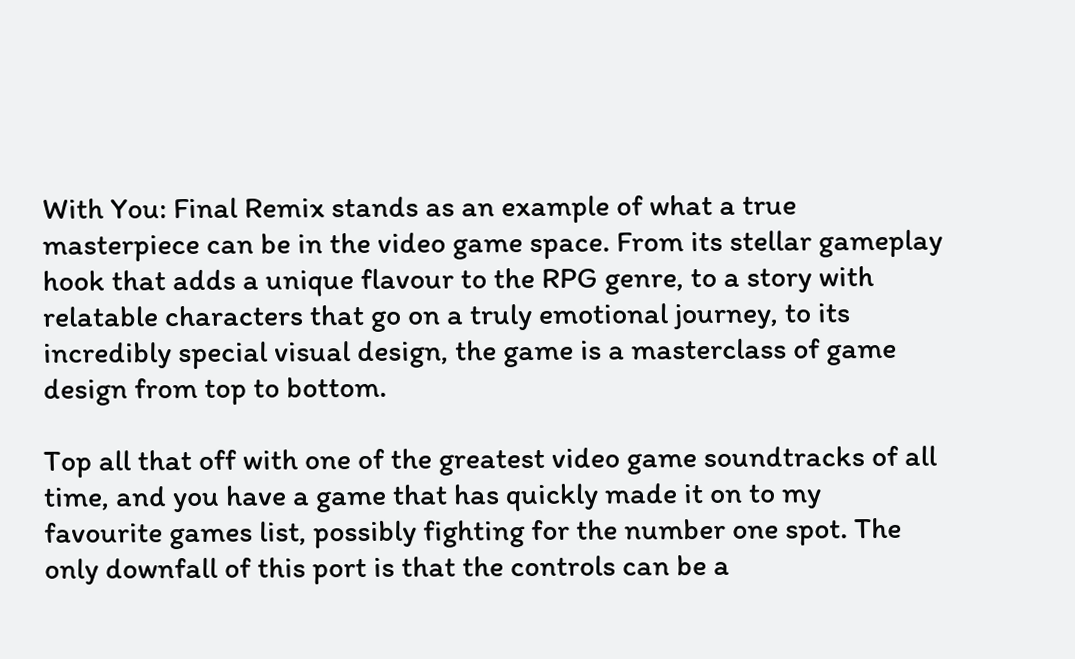With You: Final Remix stands as an example of what a true masterpiece can be in the video game space. From its stellar gameplay hook that adds a unique flavour to the RPG genre, to a story with relatable characters that go on a truly emotional journey, to its incredibly special visual design, the game is a masterclass of game design from top to bottom.

Top all that off with one of the greatest video game soundtracks of all time, and you have a game that has quickly made it on to my favourite games list, possibly fighting for the number one spot. The only downfall of this port is that the controls can be a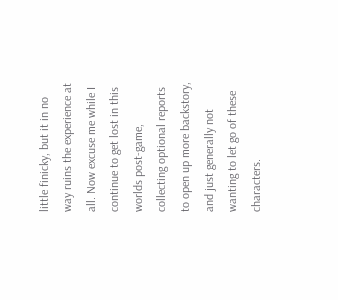little finicky, but it in no way ruins the experience at all. Now excuse me while I continue to get lost in this worlds post-game, collecting optional reports to open up more backstory, and just generally not wanting to let go of these characters.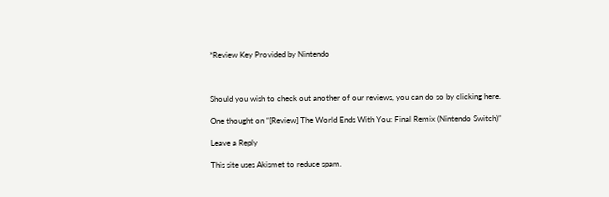*Review Key Provided by Nintendo



Should you wish to check out another of our reviews, you can do so by clicking here.

One thought on “[Review] The World Ends With You: Final Remix (Nintendo Switch)”

Leave a Reply

This site uses Akismet to reduce spam.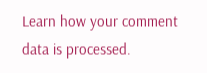Learn how your comment data is processed.